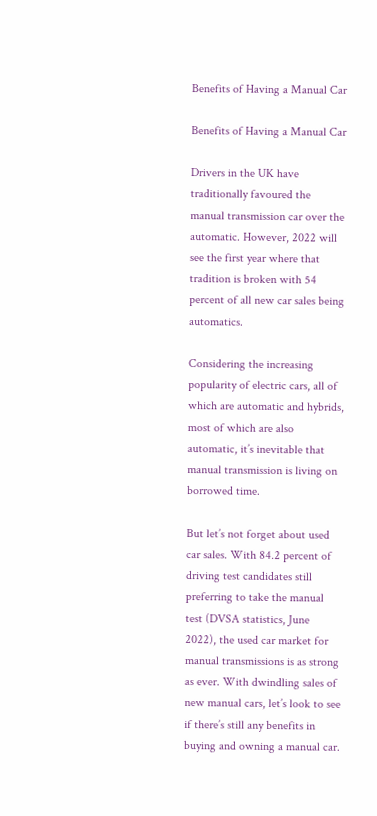Benefits of Having a Manual Car

Benefits of Having a Manual Car

Drivers in the UK have traditionally favoured the manual transmission car over the automatic. However, 2022 will see the first year where that tradition is broken with 54 percent of all new car sales being automatics.

Considering the increasing popularity of electric cars, all of which are automatic and hybrids, most of which are also automatic, it’s inevitable that manual transmission is living on borrowed time.

But let’s not forget about used car sales. With 84.2 percent of driving test candidates still preferring to take the manual test (DVSA statistics, June 2022), the used car market for manual transmissions is as strong as ever. With dwindling sales of new manual cars, let’s look to see if there’s still any benefits in buying and owning a manual car.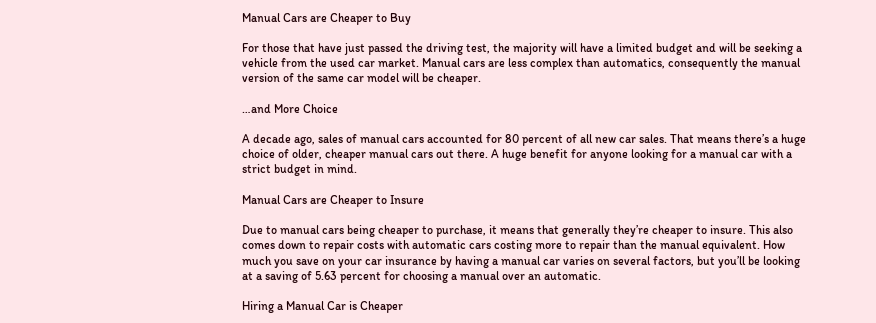Manual Cars are Cheaper to Buy

For those that have just passed the driving test, the majority will have a limited budget and will be seeking a vehicle from the used car market. Manual cars are less complex than automatics, consequently the manual version of the same car model will be cheaper.

…and More Choice

A decade ago, sales of manual cars accounted for 80 percent of all new car sales. That means there’s a huge choice of older, cheaper manual cars out there. A huge benefit for anyone looking for a manual car with a strict budget in mind.

Manual Cars are Cheaper to Insure

Due to manual cars being cheaper to purchase, it means that generally they’re cheaper to insure. This also comes down to repair costs with automatic cars costing more to repair than the manual equivalent. How much you save on your car insurance by having a manual car varies on several factors, but you’ll be looking at a saving of 5.63 percent for choosing a manual over an automatic.

Hiring a Manual Car is Cheaper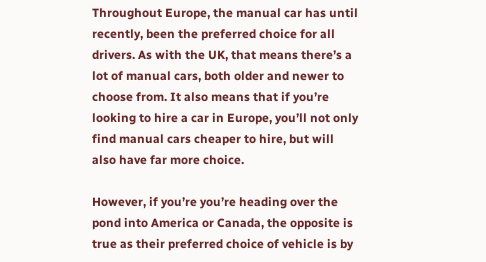Throughout Europe, the manual car has until recently, been the preferred choice for all drivers. As with the UK, that means there’s a lot of manual cars, both older and newer to choose from. It also means that if you’re looking to hire a car in Europe, you’ll not only find manual cars cheaper to hire, but will also have far more choice.

However, if you’re you’re heading over the pond into America or Canada, the opposite is true as their preferred choice of vehicle is by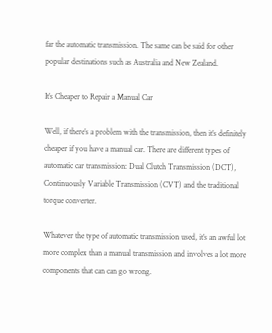far the automatic transmission. The same can be said for other popular destinations such as Australia and New Zealand.

It’s Cheaper to Repair a Manual Car

Well, if there’s a problem with the transmission, then it’s definitely cheaper if you have a manual car. There are different types of automatic car transmission: Dual Clutch Transmission (DCT), Continuously Variable Transmission (CVT) and the traditional torque converter.

Whatever the type of automatic transmission used, it’s an awful lot more complex than a manual transmission and involves a lot more components that can can go wrong.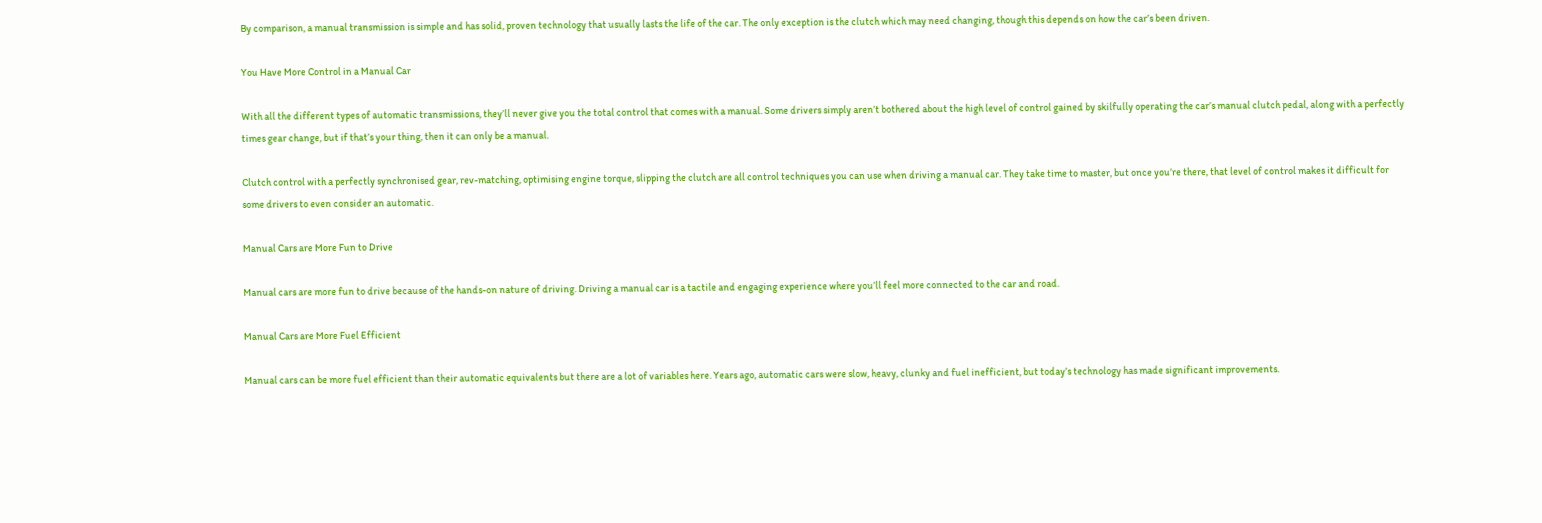By comparison, a manual transmission is simple and has solid, proven technology that usually lasts the life of the car. The only exception is the clutch which may need changing, though this depends on how the car’s been driven.

You Have More Control in a Manual Car

With all the different types of automatic transmissions, they’ll never give you the total control that comes with a manual. Some drivers simply aren’t bothered about the high level of control gained by skilfully operating the car’s manual clutch pedal, along with a perfectly times gear change, but if that’s your thing, then it can only be a manual.

Clutch control with a perfectly synchronised gear, rev-matching, optimising engine torque, slipping the clutch are all control techniques you can use when driving a manual car. They take time to master, but once you’re there, that level of control makes it difficult for some drivers to even consider an automatic.

Manual Cars are More Fun to Drive

Manual cars are more fun to drive because of the hands-on nature of driving. Driving a manual car is a tactile and engaging experience where you’ll feel more connected to the car and road.

Manual Cars are More Fuel Efficient

Manual cars can be more fuel efficient than their automatic equivalents but there are a lot of variables here. Years ago, automatic cars were slow, heavy, clunky and fuel inefficient, but today’s technology has made significant improvements.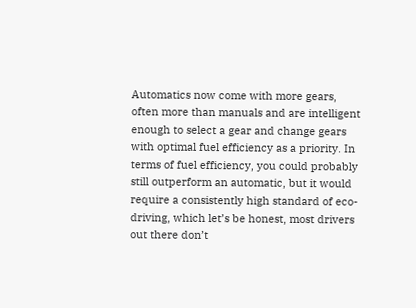Automatics now come with more gears, often more than manuals and are intelligent enough to select a gear and change gears with optimal fuel efficiency as a priority. In terms of fuel efficiency, you could probably still outperform an automatic, but it would require a consistently high standard of eco-driving, which let’s be honest, most drivers out there don’t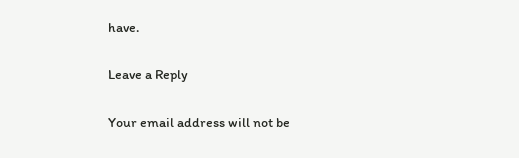have.

Leave a Reply

Your email address will not be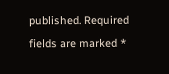published. Required fields are marked *